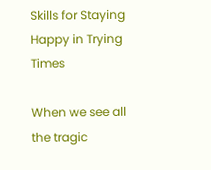Skills for Staying Happy in Trying Times

When we see all the tragic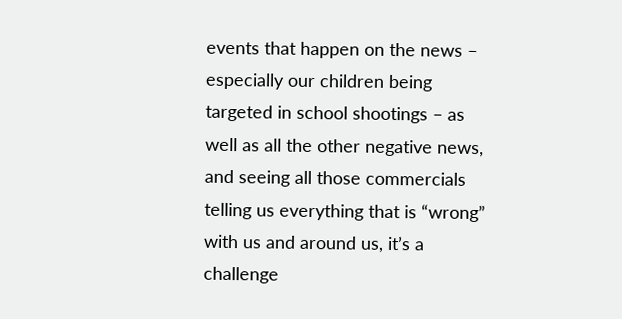events that happen on the news – especially our children being targeted in school shootings – as well as all the other negative news, and seeing all those commercials telling us everything that is “wrong” with us and around us, it’s a challenge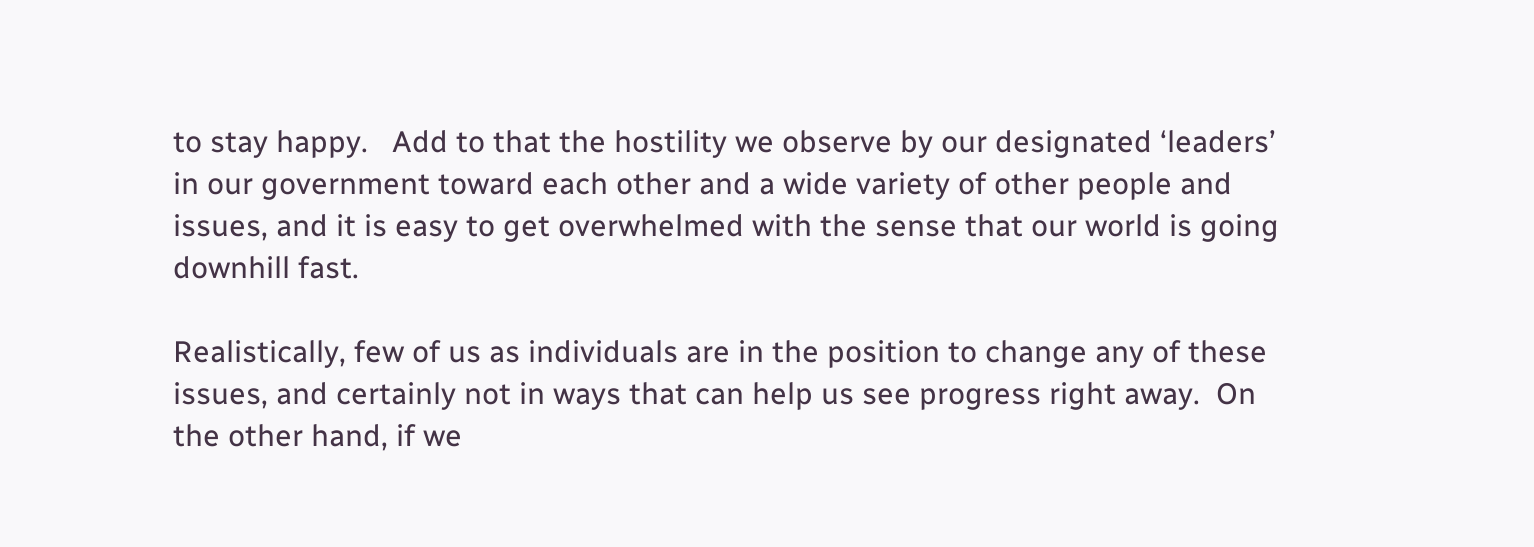to stay happy.   Add to that the hostility we observe by our designated ‘leaders’ in our government toward each other and a wide variety of other people and issues, and it is easy to get overwhelmed with the sense that our world is going downhill fast.

Realistically, few of us as individuals are in the position to change any of these issues, and certainly not in ways that can help us see progress right away.  On the other hand, if we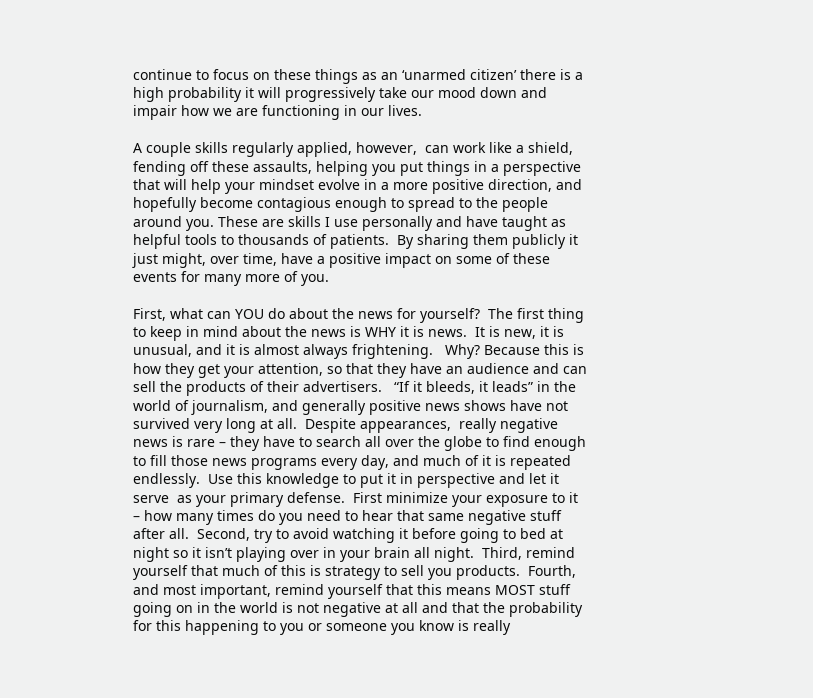continue to focus on these things as an ‘unarmed citizen’ there is a high probability it will progressively take our mood down and impair how we are functioning in our lives.

A couple skills regularly applied, however,  can work like a shield, fending off these assaults, helping you put things in a perspective that will help your mindset evolve in a more positive direction, and hopefully become contagious enough to spread to the people around you. These are skills I use personally and have taught as helpful tools to thousands of patients.  By sharing them publicly it just might, over time, have a positive impact on some of these events for many more of you.

First, what can YOU do about the news for yourself?  The first thing to keep in mind about the news is WHY it is news.  It is new, it is unusual, and it is almost always frightening.   Why? Because this is how they get your attention, so that they have an audience and can sell the products of their advertisers.   “If it bleeds, it leads” in the world of journalism, and generally positive news shows have not survived very long at all.  Despite appearances,  really negative news is rare – they have to search all over the globe to find enough to fill those news programs every day, and much of it is repeated endlessly.  Use this knowledge to put it in perspective and let it serve  as your primary defense.  First minimize your exposure to it – how many times do you need to hear that same negative stuff after all.  Second, try to avoid watching it before going to bed at night so it isn’t playing over in your brain all night.  Third, remind yourself that much of this is strategy to sell you products.  Fourth, and most important, remind yourself that this means MOST stuff going on in the world is not negative at all and that the probability for this happening to you or someone you know is really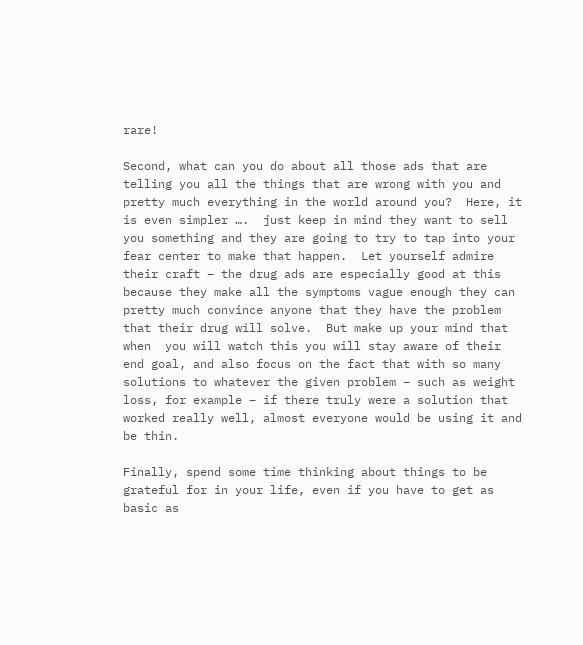rare!

Second, what can you do about all those ads that are telling you all the things that are wrong with you and pretty much everything in the world around you?  Here, it is even simpler ….  just keep in mind they want to sell you something and they are going to try to tap into your fear center to make that happen.  Let yourself admire their craft – the drug ads are especially good at this because they make all the symptoms vague enough they can pretty much convince anyone that they have the problem that their drug will solve.  But make up your mind that when  you will watch this you will stay aware of their end goal, and also focus on the fact that with so many solutions to whatever the given problem – such as weight loss, for example – if there truly were a solution that worked really well, almost everyone would be using it and be thin.

Finally, spend some time thinking about things to be grateful for in your life, even if you have to get as basic as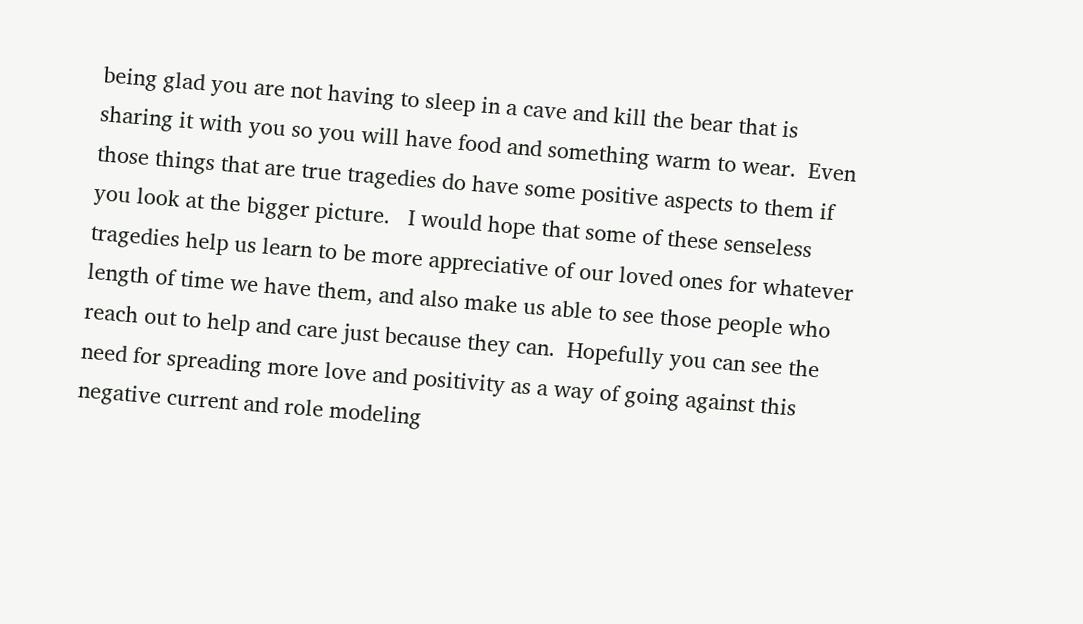being glad you are not having to sleep in a cave and kill the bear that is sharing it with you so you will have food and something warm to wear.  Even those things that are true tragedies do have some positive aspects to them if you look at the bigger picture.   I would hope that some of these senseless tragedies help us learn to be more appreciative of our loved ones for whatever length of time we have them, and also make us able to see those people who reach out to help and care just because they can.  Hopefully you can see the need for spreading more love and positivity as a way of going against this negative current and role modeling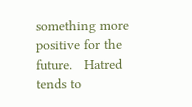something more positive for the future.   Hatred tends to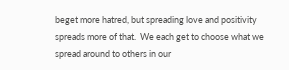beget more hatred, but spreading love and positivity spreads more of that.  We each get to choose what we spread around to others in our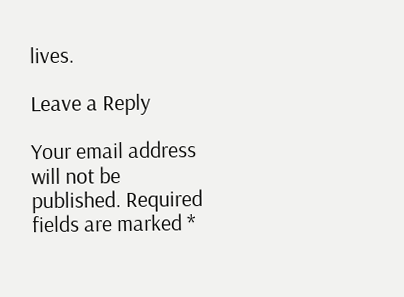lives.

Leave a Reply

Your email address will not be published. Required fields are marked *